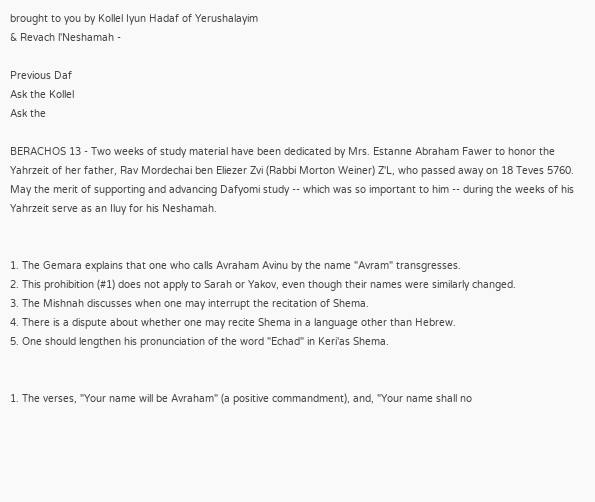brought to you by Kollel Iyun Hadaf of Yerushalayim
& Revach l'Neshamah -

Previous Daf
Ask the Kollel
Ask the

BERACHOS 13 - Two weeks of study material have been dedicated by Mrs. Estanne Abraham Fawer to honor the Yahrzeit of her father, Rav Mordechai ben Eliezer Zvi (Rabbi Morton Weiner) Z'L, who passed away on 18 Teves 5760. May the merit of supporting and advancing Dafyomi study -- which was so important to him -- during the weeks of his Yahrzeit serve as an Iluy for his Neshamah.


1. The Gemara explains that one who calls Avraham Avinu by the name "Avram" transgresses.
2. This prohibition (#1) does not apply to Sarah or Yakov, even though their names were similarly changed.
3. The Mishnah discusses when one may interrupt the recitation of Shema.
4. There is a dispute about whether one may recite Shema in a language other than Hebrew.
5. One should lengthen his pronunciation of the word "Echad" in Keri'as Shema.


1. The verses, "Your name will be Avraham" (a positive commandment), and, "Your name shall no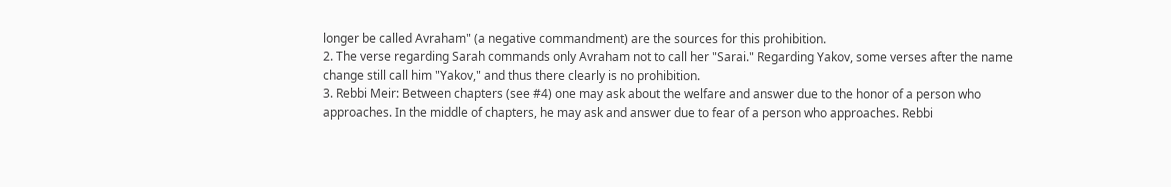longer be called Avraham" (a negative commandment) are the sources for this prohibition.
2. The verse regarding Sarah commands only Avraham not to call her "Sarai." Regarding Yakov, some verses after the name change still call him "Yakov," and thus there clearly is no prohibition.
3. Rebbi Meir: Between chapters (see #4) one may ask about the welfare and answer due to the honor of a person who approaches. In the middle of chapters, he may ask and answer due to fear of a person who approaches. Rebbi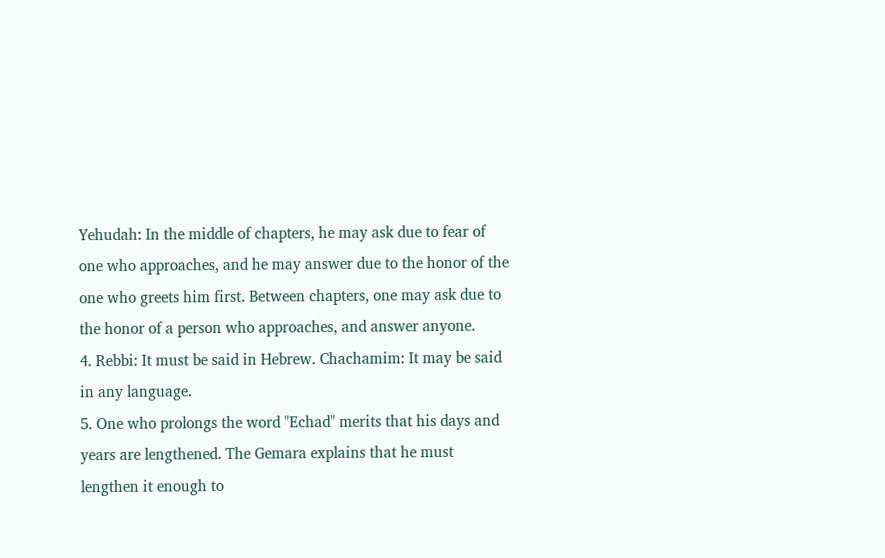Yehudah: In the middle of chapters, he may ask due to fear of one who approaches, and he may answer due to the honor of the one who greets him first. Between chapters, one may ask due to the honor of a person who approaches, and answer anyone.
4. Rebbi: It must be said in Hebrew. Chachamim: It may be said in any language.
5. One who prolongs the word "Echad" merits that his days and years are lengthened. The Gemara explains that he must lengthen it enough to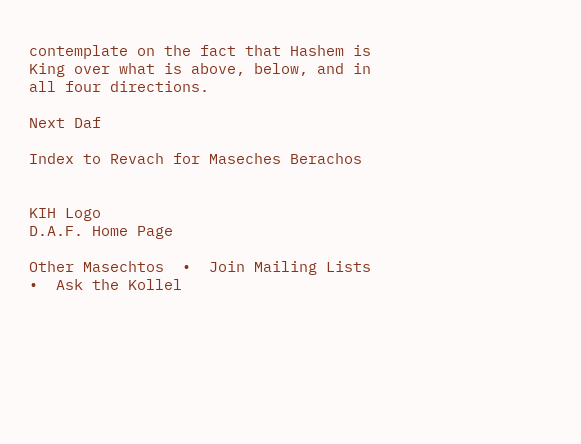contemplate on the fact that Hashem is King over what is above, below, and in all four directions.

Next Daf

Index to Revach for Maseches Berachos


KIH Logo
D.A.F. Home Page

Other Masechtos  •  Join Mailing Lists  •  Ask the Kollel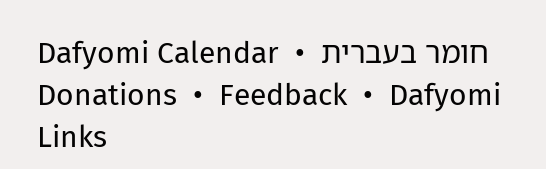Dafyomi Calendar  •  חומר בעברית
Donations  •  Feedback  •  Dafyomi Links